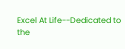Excel At Life--Dedicated to the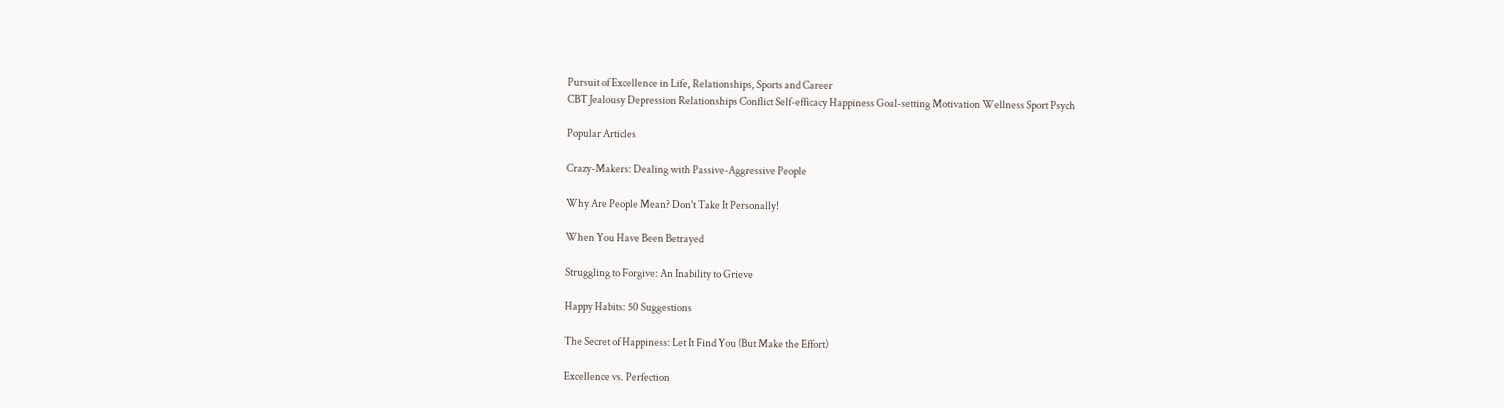Pursuit of Excellence in Life, Relationships, Sports and Career
CBT Jealousy Depression Relationships Conflict Self-efficacy Happiness Goal-setting Motivation Wellness Sport Psych

Popular Articles

Crazy-Makers: Dealing with Passive-Aggressive People

Why Are People Mean? Don't Take It Personally!

When You Have Been Betrayed

Struggling to Forgive: An Inability to Grieve

Happy Habits: 50 Suggestions

The Secret of Happiness: Let It Find You (But Make the Effort)

Excellence vs. Perfection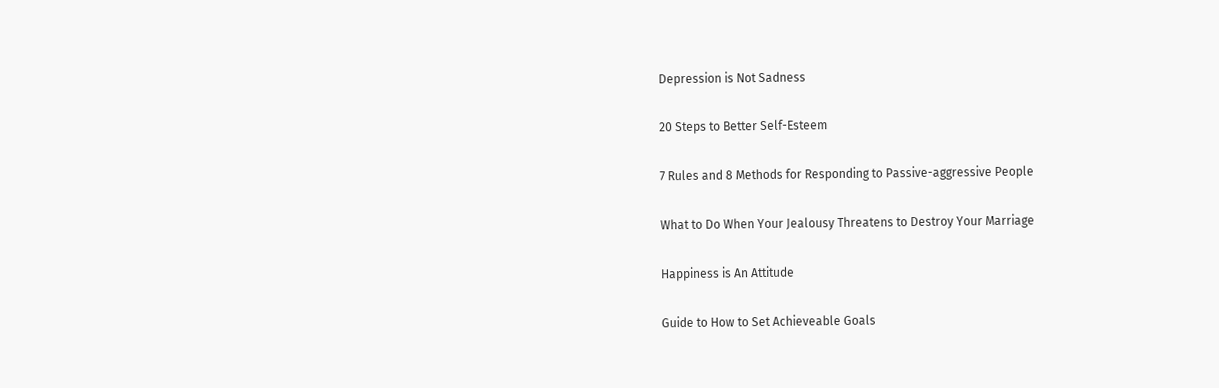Depression is Not Sadness

20 Steps to Better Self-Esteem

7 Rules and 8 Methods for Responding to Passive-aggressive People

What to Do When Your Jealousy Threatens to Destroy Your Marriage

Happiness is An Attitude

Guide to How to Set Achieveable Goals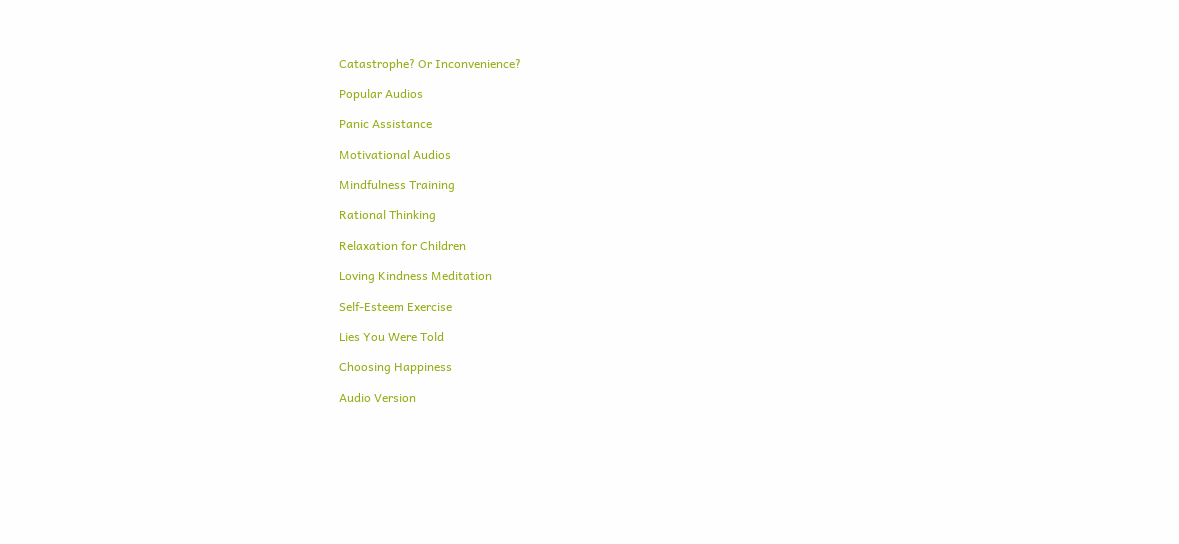Catastrophe? Or Inconvenience?

Popular Audios

Panic Assistance

Motivational Audios

Mindfulness Training

Rational Thinking

Relaxation for Children

Loving Kindness Meditation

Self-Esteem Exercise

Lies You Were Told

Choosing Happiness

Audio Version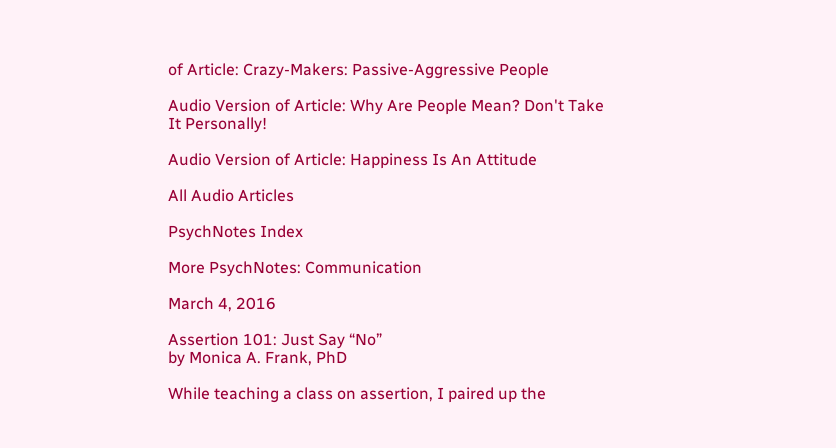of Article: Crazy-Makers: Passive-Aggressive People

Audio Version of Article: Why Are People Mean? Don't Take It Personally!

Audio Version of Article: Happiness Is An Attitude

All Audio Articles

PsychNotes Index

More PsychNotes: Communication

March 4, 2016

Assertion 101: Just Say “No”
by Monica A. Frank, PhD

While teaching a class on assertion, I paired up the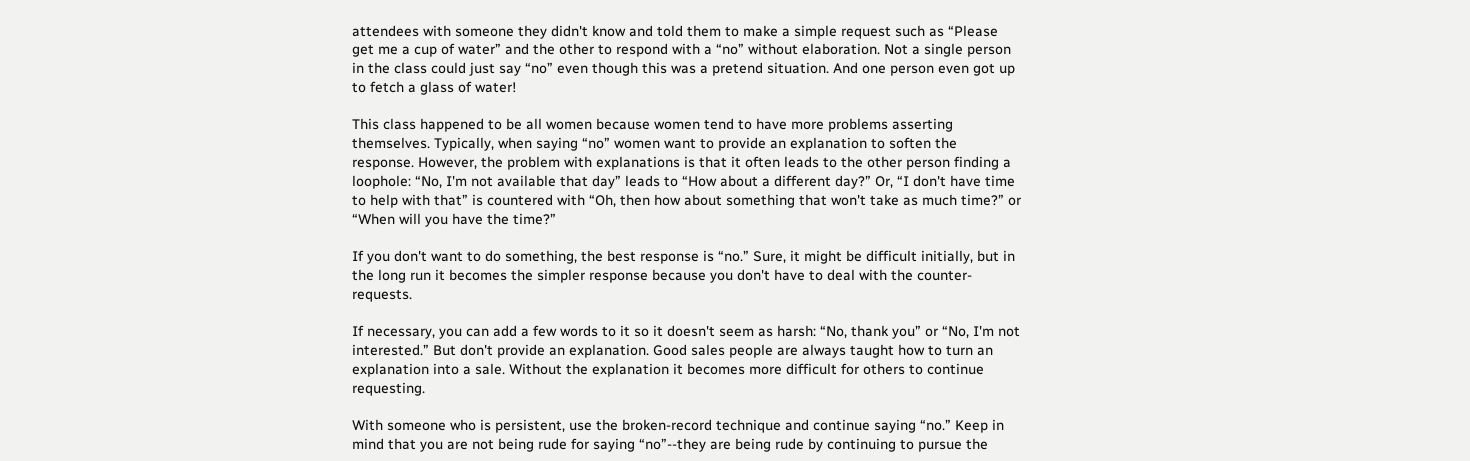attendees with someone they didn't know and told them to make a simple request such as “Please get me a cup of water” and the other to respond with a “no” without elaboration. Not a single person in the class could just say “no” even though this was a pretend situation. And one person even got up to fetch a glass of water!

This class happened to be all women because women tend to have more problems asserting themselves. Typically, when saying “no” women want to provide an explanation to soften the response. However, the problem with explanations is that it often leads to the other person finding a loophole: “No, I'm not available that day” leads to “How about a different day?” Or, “I don't have time to help with that” is countered with “Oh, then how about something that won't take as much time?” or “When will you have the time?”

If you don't want to do something, the best response is “no.” Sure, it might be difficult initially, but in the long run it becomes the simpler response because you don't have to deal with the counter-requests.

If necessary, you can add a few words to it so it doesn't seem as harsh: “No, thank you” or “No, I'm not interested.” But don't provide an explanation. Good sales people are always taught how to turn an explanation into a sale. Without the explanation it becomes more difficult for others to continue requesting.

With someone who is persistent, use the broken-record technique and continue saying “no.” Keep in mind that you are not being rude for saying “no”--they are being rude by continuing to pursue the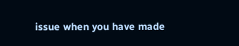issue when you have made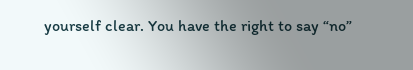yourself clear. You have the right to say “no”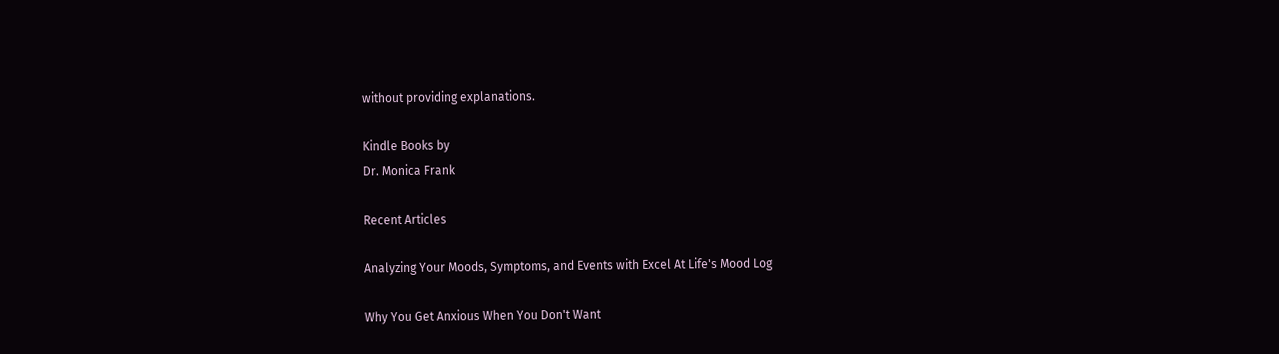without providing explanations.

Kindle Books by
Dr. Monica Frank

Recent Articles

Analyzing Your Moods, Symptoms, and Events with Excel At Life's Mood Log

Why You Get Anxious When You Don't Want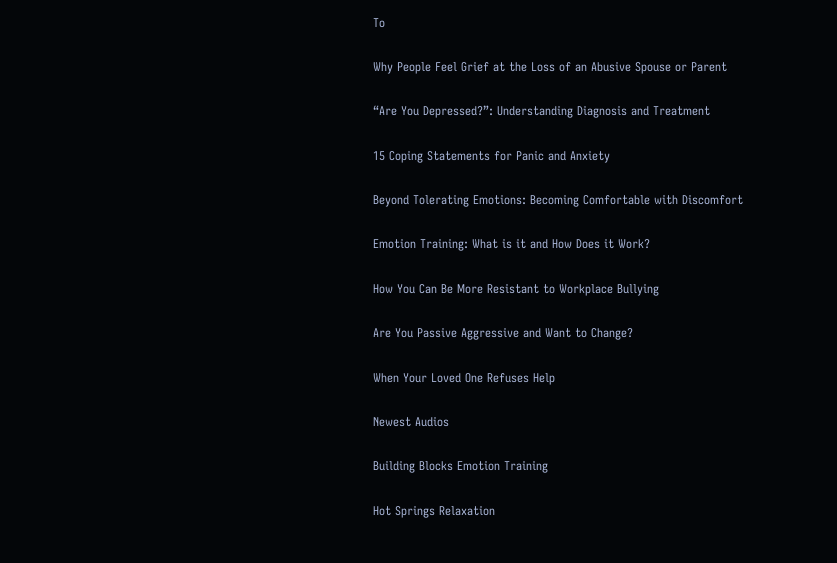To

Why People Feel Grief at the Loss of an Abusive Spouse or Parent

“Are You Depressed?”: Understanding Diagnosis and Treatment

15 Coping Statements for Panic and Anxiety

Beyond Tolerating Emotions: Becoming Comfortable with Discomfort

Emotion Training: What is it and How Does it Work?

How You Can Be More Resistant to Workplace Bullying

Are You Passive Aggressive and Want to Change?

When Your Loved One Refuses Help

Newest Audios

Building Blocks Emotion Training

Hot Springs Relaxation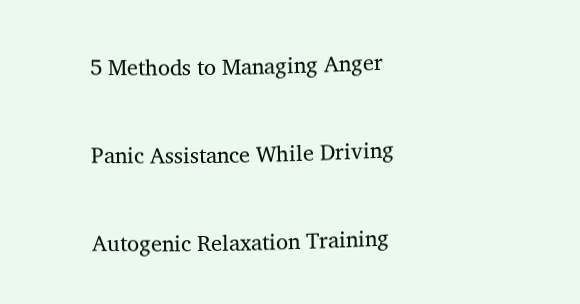5 Methods to Managing Anger

Panic Assistance While Driving

Autogenic Relaxation Training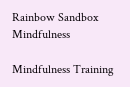Rainbow Sandbox Mindfulness

Mindfulness Training